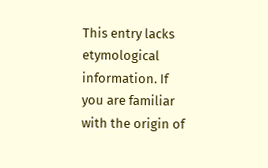This entry lacks etymological information. If you are familiar with the origin of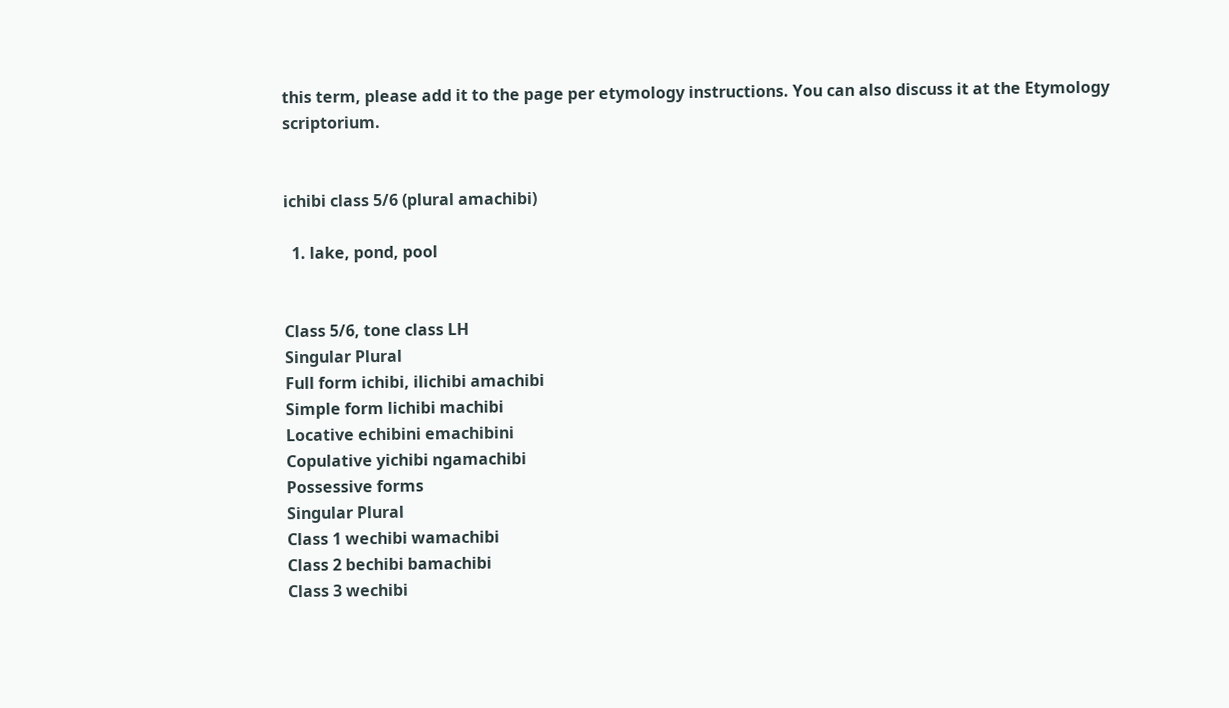this term, please add it to the page per etymology instructions. You can also discuss it at the Etymology scriptorium.


ichibi class 5/6 (plural amachibi)

  1. lake, pond, pool


Class 5/6, tone class LH
Singular Plural
Full form ichibi, ilichibi amachibi
Simple form lichibi machibi
Locative echibini emachibini
Copulative yichibi ngamachibi
Possessive forms
Singular Plural
Class 1 wechibi wamachibi
Class 2 bechibi bamachibi
Class 3 wechibi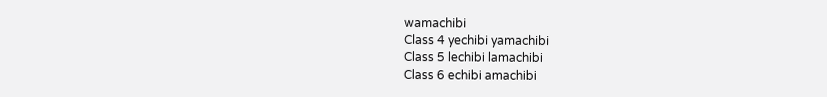wamachibi
Class 4 yechibi yamachibi
Class 5 lechibi lamachibi
Class 6 echibi amachibi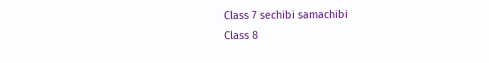Class 7 sechibi samachibi
Class 8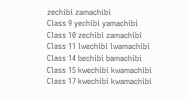zechibi zamachibi
Class 9 yechibi yamachibi
Class 10 zechibi zamachibi
Class 11 lwechibi lwamachibi
Class 14 bechibi bamachibi
Class 15 kwechibi kwamachibi
Class 17 kwechibi kwamachibi